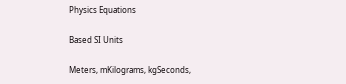Physics Equations

Based SI Units

Meters, mKilograms, kgSeconds,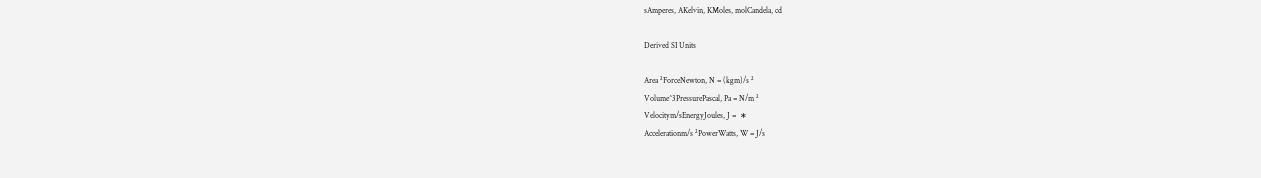sAmperes, AKelvin, KMoles, molCandela, cd

Derived SI Units

Area ²ForceNewton, N = (kgm)/s ²
Volume^3PressurePascal, Pa = N/m ²
Velocitym/sEnergyJoules, J =  ∗
Accelerationm/s ²PowerWatts, W = J/s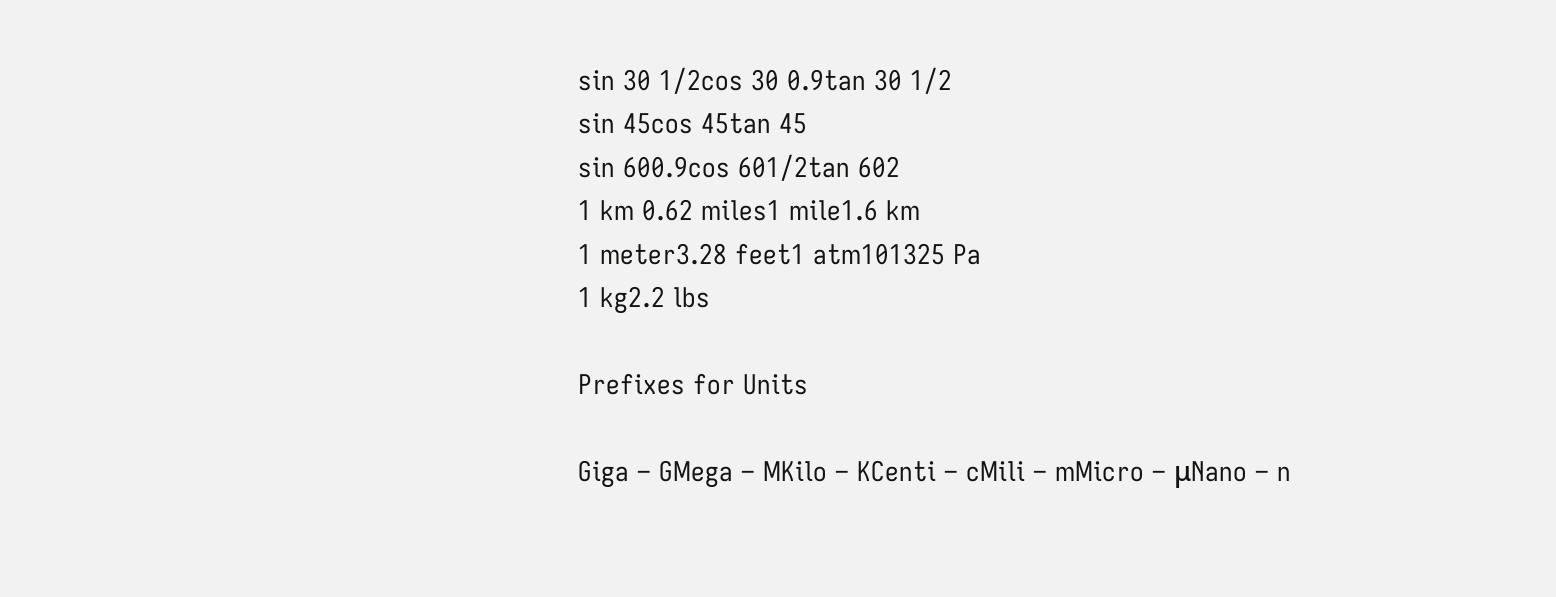sin 30 1/2cos 30 0.9tan 30 1/2
sin 45cos 45tan 45
sin 600.9cos 601/2tan 602
1 km 0.62 miles1 mile1.6 km
1 meter3.28 feet1 atm101325 Pa
1 kg2.2 lbs

Prefixes for Units

Giga – GMega – MKilo – KCenti – cMili – mMicro – μNano – n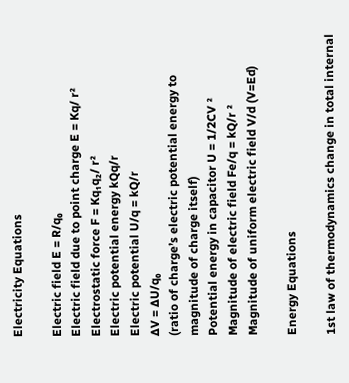Electricity Equations

Electric field E = R/q₀
Electric field due to point charge E = Kq/ r²
Electrostatic force F = Kq₁q₂/ r²
Electric potential energy kQq/r
Electric potential U/q = kQ/r
∆V = ∆U/q₀
(ratio of charge’s electric potential energy to magnitude of charge itself)
Potential energy in capacitor U = 1/2CV ²
Magnitude of electric field Fe/q = kQ/r ²
Magnitude of uniform electric field V/d (V=Ed)

Energy Equations

1st law of thermodynamics change in total internal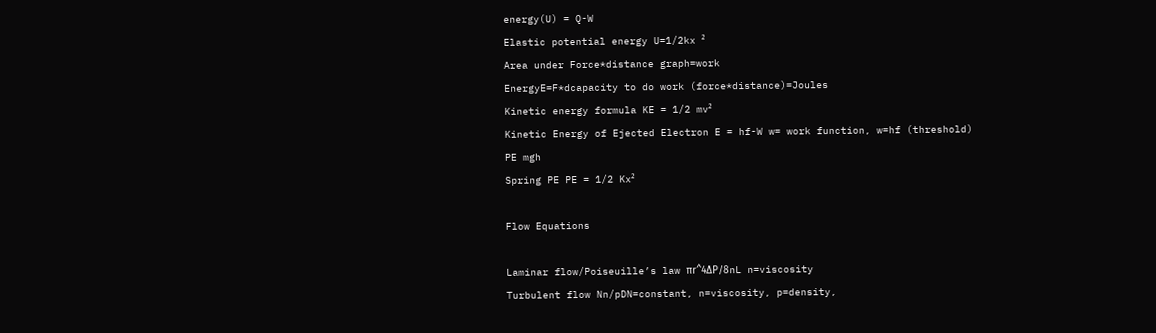energy(U) = Q-W
Elastic potential energy U=1/2kx ²
Area under Force*distance graph=work
EnergyE=F*dcapacity to do work (force*distance)=Joules
Kinetic energy formula KE = 1/2 mv²
Kinetic Energy of Ejected Electron E = hf-W w= work function, w=hf (threshold)
PE mgh
Spring PE PE = 1/2 Kx²

Flow Equations

Laminar flow/Poiseuille’s law πr^4ΔP/8nL n=viscosity
Turbulent flow Nn/pDN=constant, n=viscosity, p=density,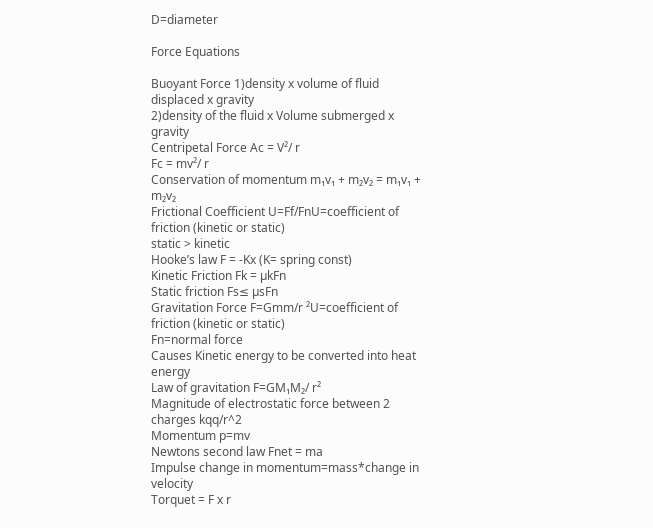D=diameter

Force Equations

Buoyant Force 1)density x volume of fluid displaced x gravity
2)density of the fluid x Volume submerged x gravity
Centripetal Force Ac = V²/ r
Fc = mv²/ r
Conservation of momentum m₁v₁ + m₂v₂ = m₁v₁ + m₂v₂
Frictional Coefficient U=Ff/FnU=coefficient of friction (kinetic or static)
static > kinetic
Hooke’s law F = -Kx (K= spring const)
Kinetic Friction Fk = µkFn
Static friction Fs≤ µsFn
Gravitation Force F=Gmm/r ²U=coefficient of friction (kinetic or static)
Fn=normal force
Causes Kinetic energy to be converted into heat energy
Law of gravitation F=GM₁M₂/ r²
Magnitude of electrostatic force between 2 charges kqq/r^2
Momentum p=mv
Newtons second law Fnet = ma
Impulse change in momentum=mass*change in velocity
Torquet = F x r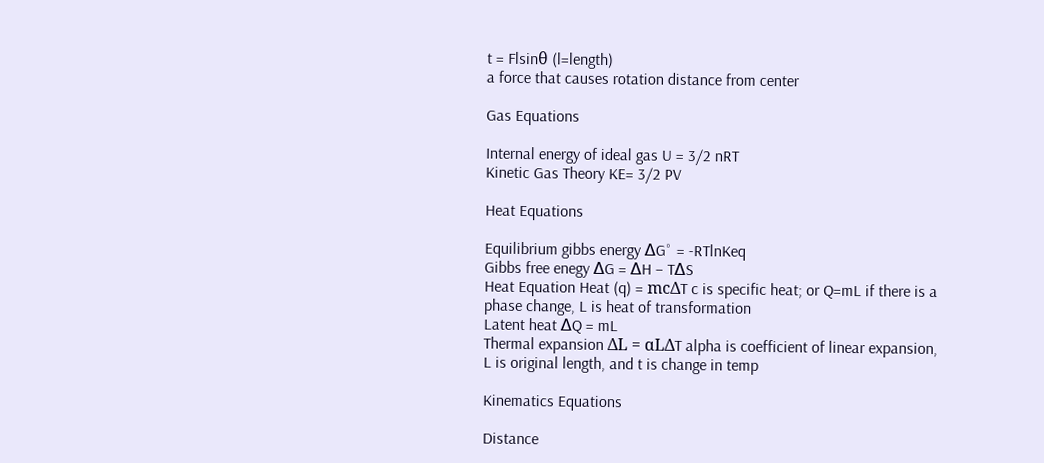t = Flsinθ (l=length)
a force that causes rotation distance from center

Gas Equations

Internal energy of ideal gas U = 3/2 nRT
Kinetic Gas Theory KE= 3/2 PV

Heat Equations

Equilibrium gibbs energy ∆G˚ = -RTlnKeq
Gibbs free enegy ∆G = ∆H – T∆S
Heat Equation Heat (q) = mcΔT c is specific heat; or Q=mL if there is a phase change, L is heat of transformation
Latent heat ∆Q = mL
Thermal expansion ΔL = ɑLΔT alpha is coefficient of linear expansion, L is original length, and t is change in temp

Kinematics Equations

Distance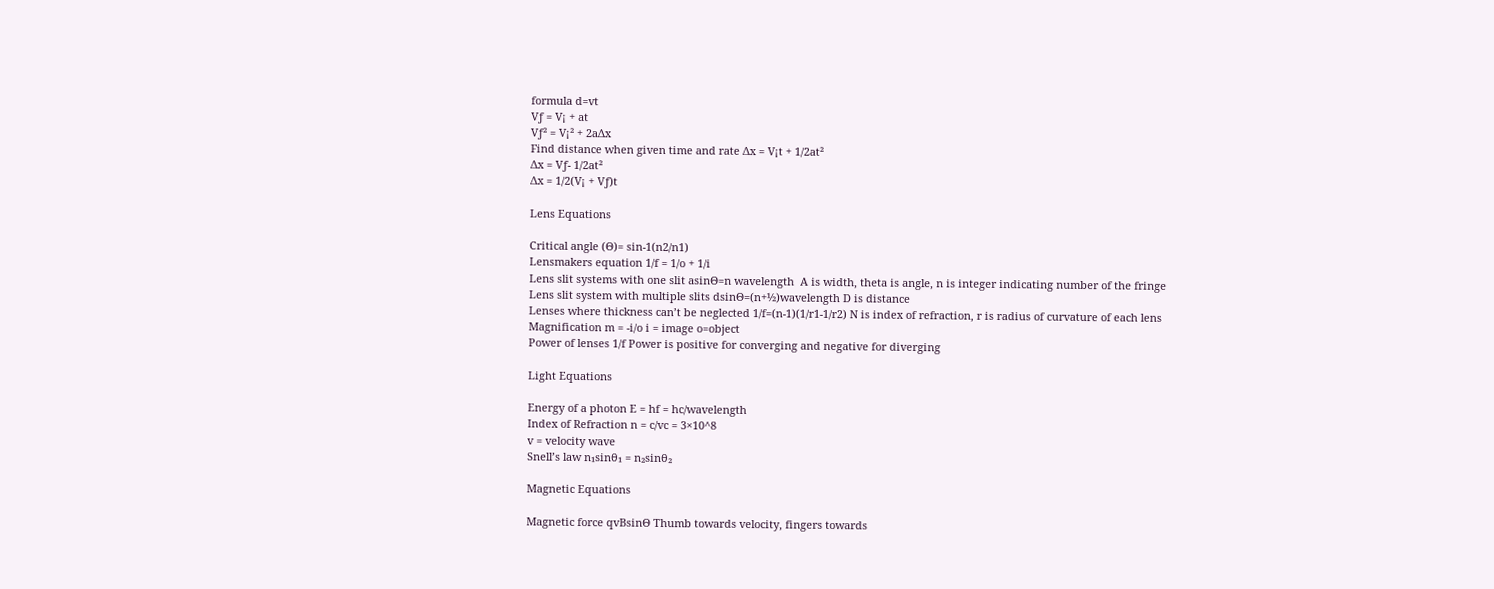formula d=vt
Vƒ = V¡ + at
Vƒ² = V¡² + 2aΔx
Find distance when given time and rate Δx = V¡t + 1/2at²
Δx = Vƒ- 1/2at²
Δx = 1/2(V¡ + Vƒ)t

Lens Equations

Critical angle (Θ)= sin-1(n2/n1)
Lensmakers equation 1/f = 1/o + 1/i
Lens slit systems with one slit asinΘ=n wavelength  A is width, theta is angle, n is integer indicating number of the fringe
Lens slit system with multiple slits dsinΘ=(n+½)wavelength D is distance
Lenses where thickness can’t be neglected 1/f=(n-1)(1/r1-1/r2) N is index of refraction, r is radius of curvature of each lens
Magnification m = -i/o i = image o=object
Power of lenses 1/f Power is positive for converging and negative for diverging

Light Equations

Energy of a photon E = hf = hc/wavelength
Index of Refraction n = c/vc = 3×10^8
v = velocity wave
Snell’s law n₁sinθ₁ = n₂sinθ₂

Magnetic Equations

Magnetic force qvBsinΘ Thumb towards velocity, fingers towards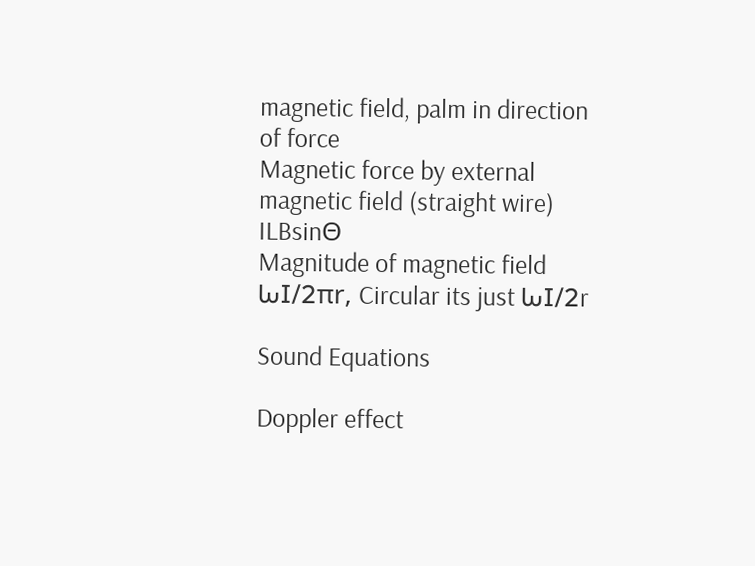magnetic field, palm in direction of force
Magnetic force by external magnetic field (straight wire) ILBsinΘ
Magnitude of magnetic field ᘈI/2πr, Circular its just ᘈI/2r

Sound Equations

Doppler effect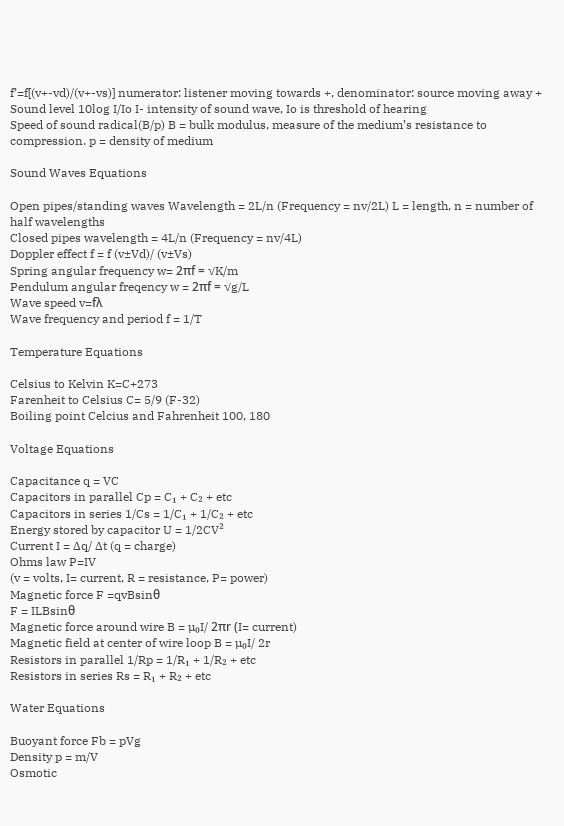f’=f[(v+-vd)/(v+-vs)] numerator: listener moving towards +, denominator: source moving away +
Sound level 10log I/Io I- intensity of sound wave, Io is threshold of hearing
Speed of sound radical(B/p) B = bulk modulus, measure of the medium’s resistance to compression. p = density of medium

Sound Waves Equations

Open pipes/standing waves Wavelength = 2L/n (Frequency = nv/2L) L = length, n = number of half wavelengths
Closed pipes wavelength = 4L/n (Frequency = nv/4L)
Doppler effect f = f (v±Vd)/ (v±Vs)
Spring angular frequency w= 2πf = √K/m
Pendulum angular freqency w = 2πf = √g/L
Wave speed v=fλ
Wave frequency and period f = 1/T

Temperature Equations

Celsius to Kelvin K=C+273
Farenheit to Celsius C= 5/9 (F-32)
Boiling point Celcius and Fahrenheit 100, 180

Voltage Equations

Capacitance q = VC
Capacitors in parallel Cp = C₁ + C₂ + etc
Capacitors in series 1/Cs = 1/C₁ + 1/C₂ + etc
Energy stored by capacitor U = 1/2CV²
Current I = ∆q/ ∆t (q = charge)
Ohms law P=IV
(v = volts, I= current, R = resistance, P= power)
Magnetic force F =qvBsinθ
F = ILBsinθ
Magnetic force around wire B = µ₀I/ 2πr (I= current)
Magnetic field at center of wire loop B = µ₀I/ 2r
Resistors in parallel 1/Rp = 1/R₁ + 1/R₂ + etc
Resistors in series Rs = R₁ + R₂ + etc

Water Equations

Buoyant force Fb = pVg
Density p = m/V
Osmotic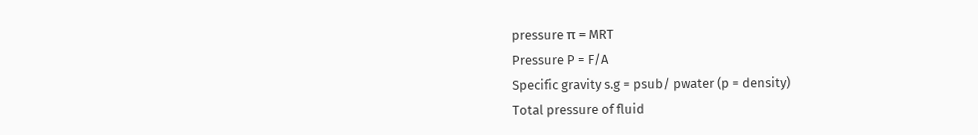pressure π = MRT
Pressure P = F/A
Specific gravity s.g = psub/ pwater (p = density)
Total pressure of fluid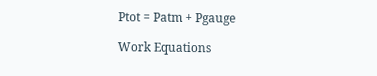Ptot = Patm + Pgauge

Work Equations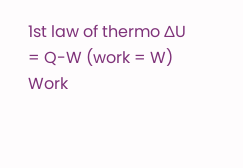1st law of thermo ∆U = Q-W (work = W)
Work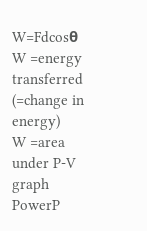W=Fdcosθ
W =energy transferred (=change in energy)
W =area under P-V graph
PowerP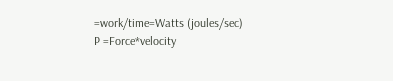=work/time=Watts (joules/sec)
P =Force*velocity